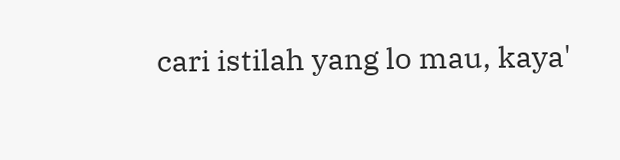cari istilah yang lo mau, kaya'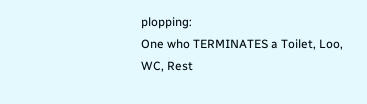plopping:
One who TERMINATES a Toilet, Loo, WC, Rest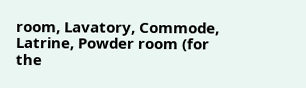room, Lavatory, Commode, Latrine, Powder room (for the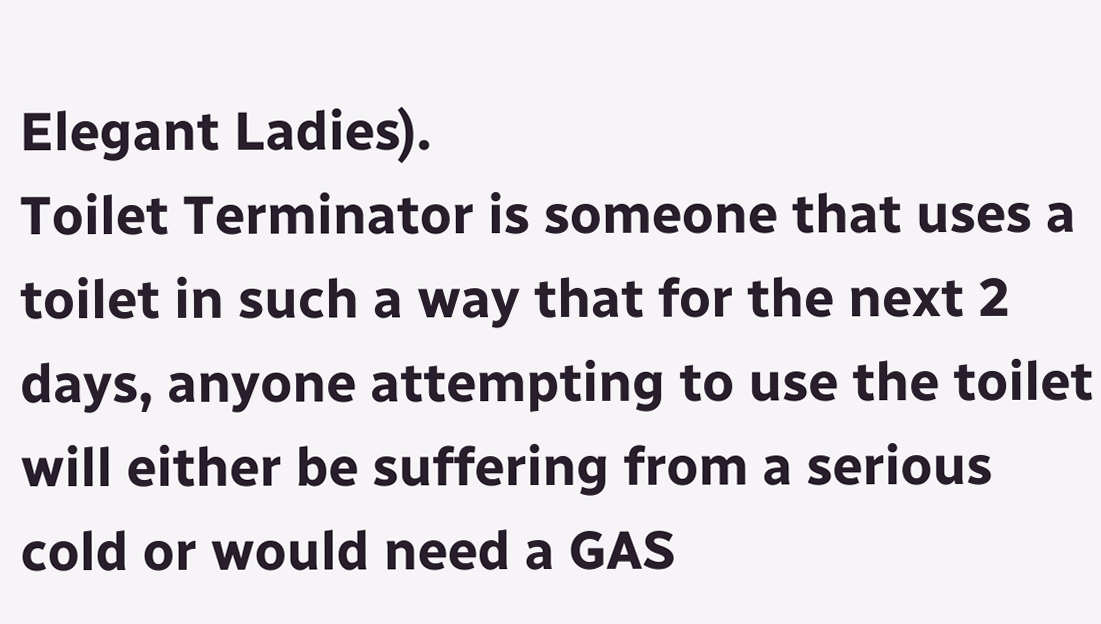Elegant Ladies).
Toilet Terminator is someone that uses a toilet in such a way that for the next 2 days, anyone attempting to use the toilet will either be suffering from a serious cold or would need a GAS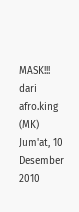MASK!!!
dari afro.king (MK) Jum'at, 10 Desember 2010